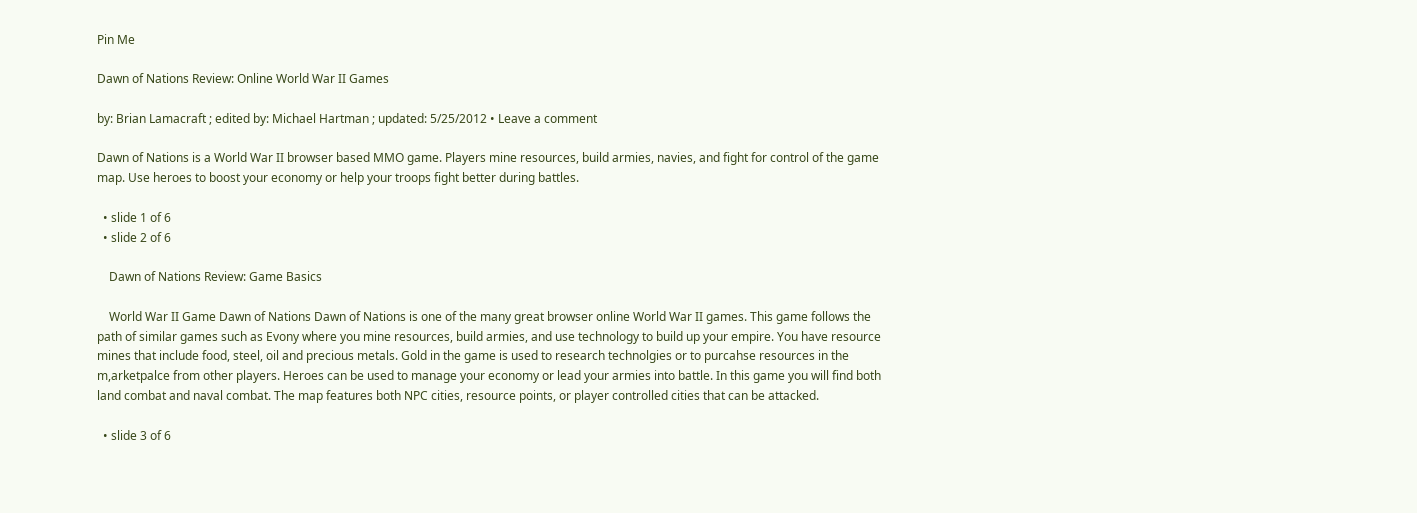Pin Me

Dawn of Nations Review: Online World War II Games

by: Brian Lamacraft ; edited by: Michael Hartman ; updated: 5/25/2012 • Leave a comment

Dawn of Nations is a World War II browser based MMO game. Players mine resources, build armies, navies, and fight for control of the game map. Use heroes to boost your economy or help your troops fight better during battles.

  • slide 1 of 6
  • slide 2 of 6

    Dawn of Nations Review: Game Basics

    World War II Game Dawn of Nations Dawn of Nations is one of the many great browser online World War II games. This game follows the path of similar games such as Evony where you mine resources, build armies, and use technology to build up your empire. You have resource mines that include food, steel, oil and precious metals. Gold in the game is used to research technolgies or to purcahse resources in the m,arketpalce from other players. Heroes can be used to manage your economy or lead your armies into battle. In this game you will find both land combat and naval combat. The map features both NPC cities, resource points, or player controlled cities that can be attacked.

  • slide 3 of 6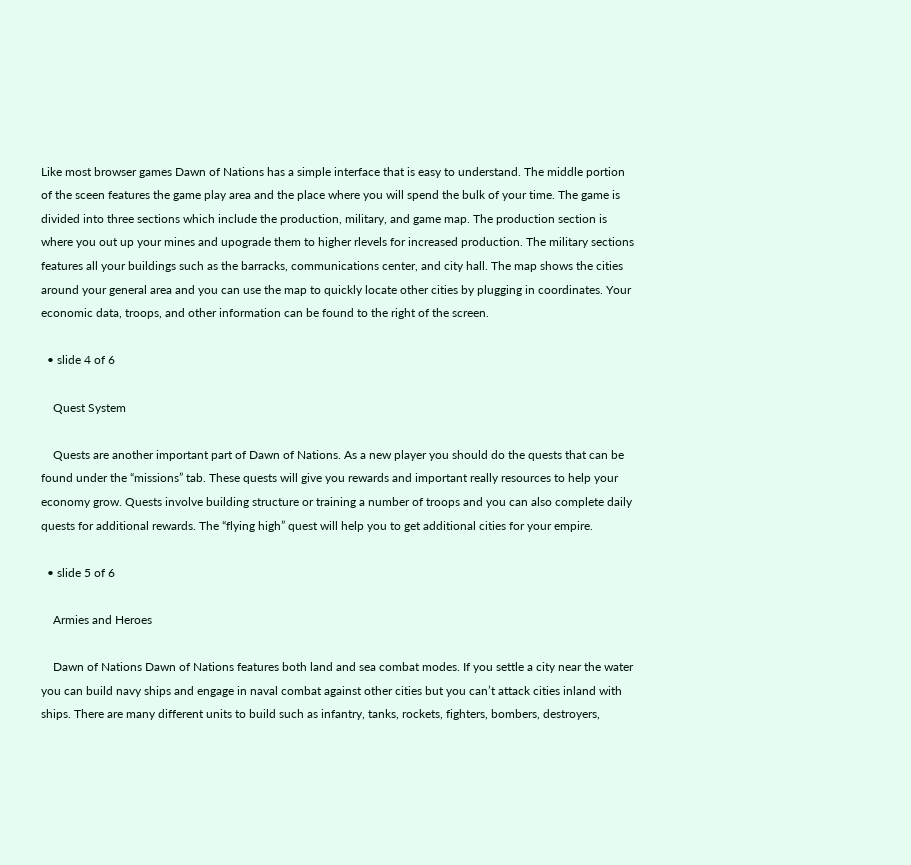Like most browser games Dawn of Nations has a simple interface that is easy to understand. The middle portion of the sceen features the game play area and the place where you will spend the bulk of your time. The game is divided into three sections which include the production, military, and game map. The production section is where you out up your mines and upograde them to higher rlevels for increased production. The military sections features all your buildings such as the barracks, communications center, and city hall. The map shows the cities around your general area and you can use the map to quickly locate other cities by plugging in coordinates. Your economic data, troops, and other information can be found to the right of the screen.

  • slide 4 of 6

    Quest System

    Quests are another important part of Dawn of Nations. As a new player you should do the quests that can be found under the “missions” tab. These quests will give you rewards and important really resources to help your economy grow. Quests involve building structure or training a number of troops and you can also complete daily quests for additional rewards. The “flying high” quest will help you to get additional cities for your empire.

  • slide 5 of 6

    Armies and Heroes

    Dawn of Nations Dawn of Nations features both land and sea combat modes. If you settle a city near the water you can build navy ships and engage in naval combat against other cities but you can’t attack cities inland with ships. There are many different units to build such as infantry, tanks, rockets, fighters, bombers, destroyers,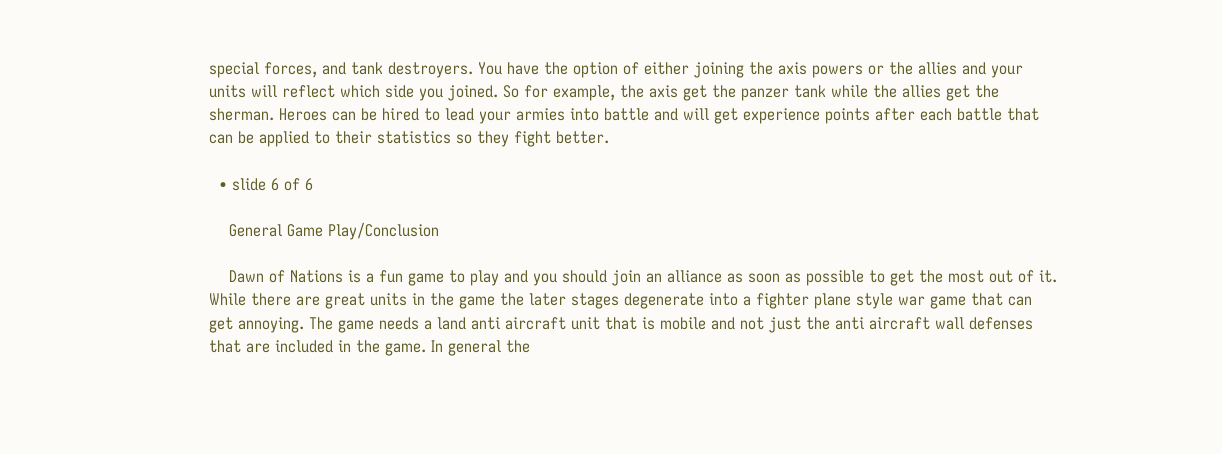special forces, and tank destroyers. You have the option of either joining the axis powers or the allies and your units will reflect which side you joined. So for example, the axis get the panzer tank while the allies get the sherman. Heroes can be hired to lead your armies into battle and will get experience points after each battle that can be applied to their statistics so they fight better.

  • slide 6 of 6

    General Game Play/Conclusion

    Dawn of Nations is a fun game to play and you should join an alliance as soon as possible to get the most out of it. While there are great units in the game the later stages degenerate into a fighter plane style war game that can get annoying. The game needs a land anti aircraft unit that is mobile and not just the anti aircraft wall defenses that are included in the game. In general the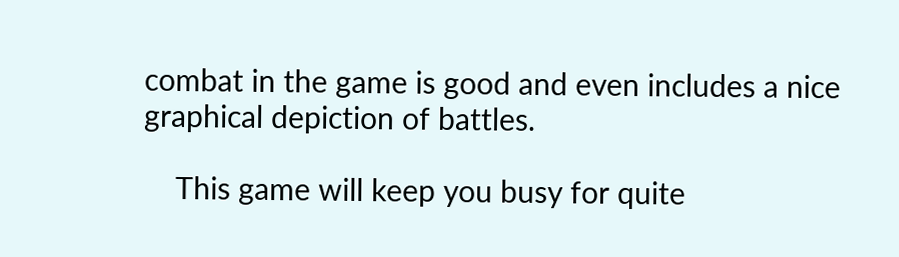combat in the game is good and even includes a nice graphical depiction of battles.

    This game will keep you busy for quite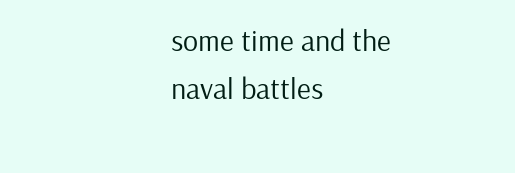some time and the naval battles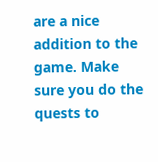are a nice addition to the game. Make sure you do the quests to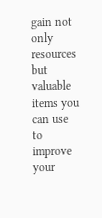gain not only resources but valuable items you can use to improve your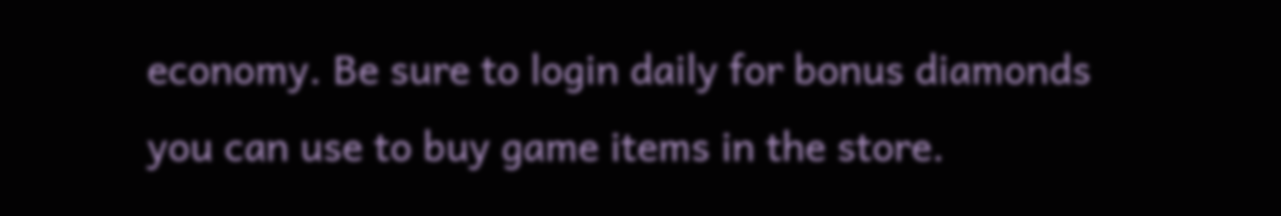economy. Be sure to login daily for bonus diamonds you can use to buy game items in the store.